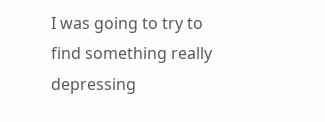I was going to try to find something really depressing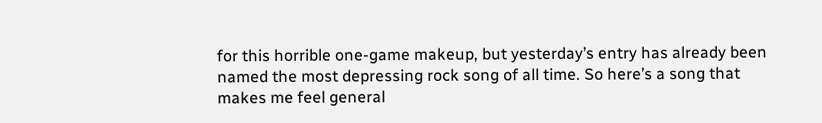for this horrible one-game makeup, but yesterday’s entry has already been named the most depressing rock song of all time. So here’s a song that makes me feel general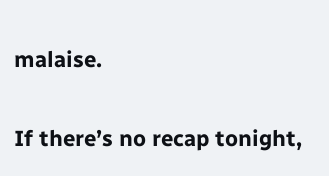malaise.

If there’s no recap tonight,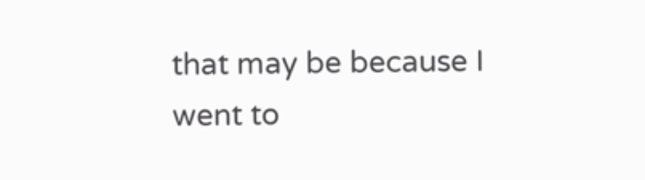that may be because I went to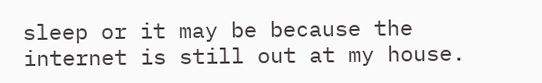sleep or it may be because the internet is still out at my house.